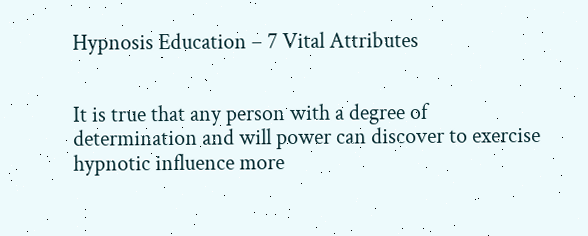Hypnosis Education – 7 Vital Attributes


It is true that any person with a degree of determination and will power can discover to exercise hypnotic influence more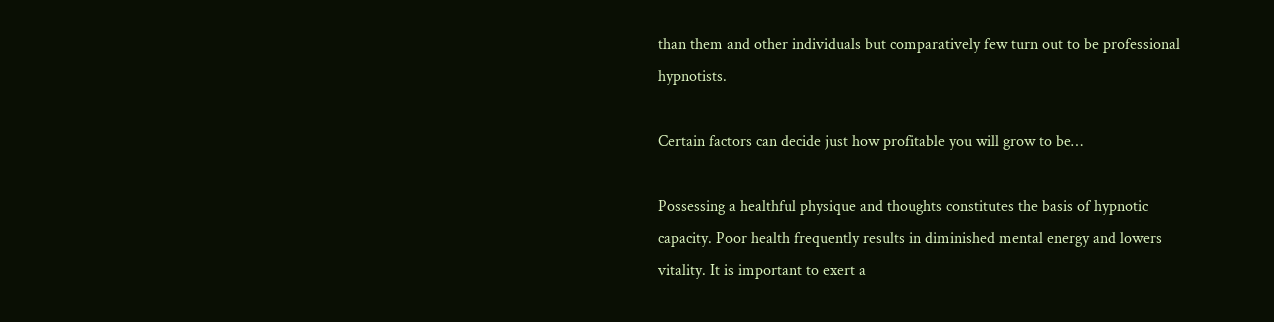than them and other individuals but comparatively few turn out to be professional hypnotists.

Certain factors can decide just how profitable you will grow to be…

Possessing a healthful physique and thoughts constitutes the basis of hypnotic capacity. Poor health frequently results in diminished mental energy and lowers vitality. It is important to exert a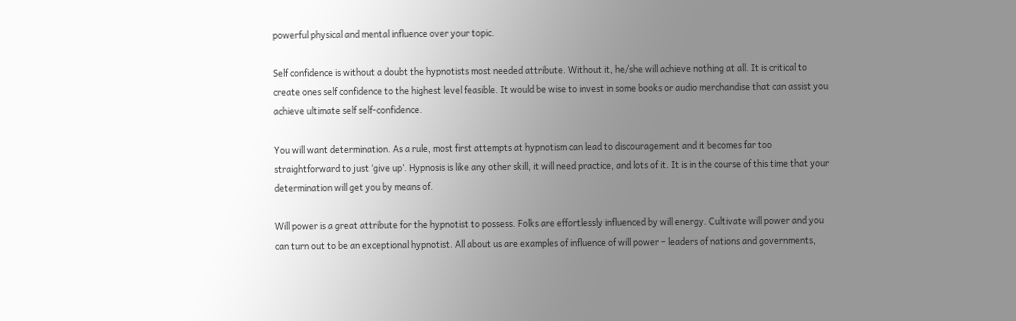powerful physical and mental influence over your topic.

Self confidence is without a doubt the hypnotists most needed attribute. Without it, he/she will achieve nothing at all. It is critical to create ones self confidence to the highest level feasible. It would be wise to invest in some books or audio merchandise that can assist you achieve ultimate self self-confidence.

You will want determination. As a rule, most first attempts at hypnotism can lead to discouragement and it becomes far too straightforward to just ‘give up’. Hypnosis is like any other skill, it will need practice, and lots of it. It is in the course of this time that your determination will get you by means of.

Will power is a great attribute for the hypnotist to possess. Folks are effortlessly influenced by will energy. Cultivate will power and you can turn out to be an exceptional hypnotist. All about us are examples of influence of will power – leaders of nations and governments,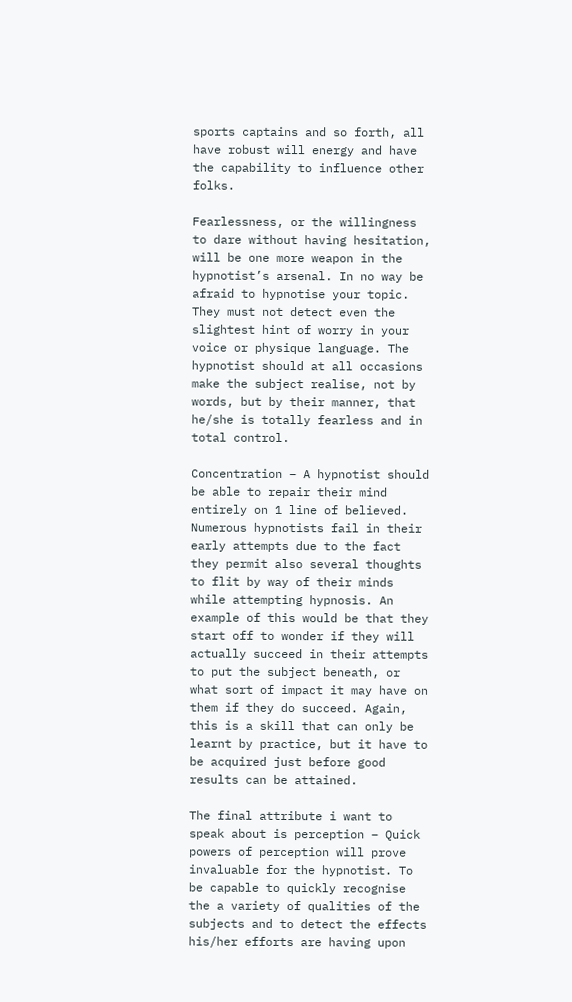sports captains and so forth, all have robust will energy and have the capability to influence other folks.

Fearlessness, or the willingness to dare without having hesitation, will be one more weapon in the hypnotist’s arsenal. In no way be afraid to hypnotise your topic. They must not detect even the slightest hint of worry in your voice or physique language. The hypnotist should at all occasions make the subject realise, not by words, but by their manner, that he/she is totally fearless and in total control.

Concentration – A hypnotist should be able to repair their mind entirely on 1 line of believed. Numerous hypnotists fail in their early attempts due to the fact they permit also several thoughts to flit by way of their minds while attempting hypnosis. An example of this would be that they start off to wonder if they will actually succeed in their attempts to put the subject beneath, or what sort of impact it may have on them if they do succeed. Again, this is a skill that can only be learnt by practice, but it have to be acquired just before good results can be attained.

The final attribute i want to speak about is perception – Quick powers of perception will prove invaluable for the hypnotist. To be capable to quickly recognise the a variety of qualities of the subjects and to detect the effects his/her efforts are having upon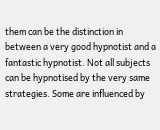them can be the distinction in between a very good hypnotist and a fantastic hypnotist. Not all subjects can be hypnotised by the very same strategies. Some are influenced by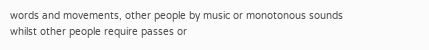words and movements, other people by music or monotonous sounds whilst other people require passes or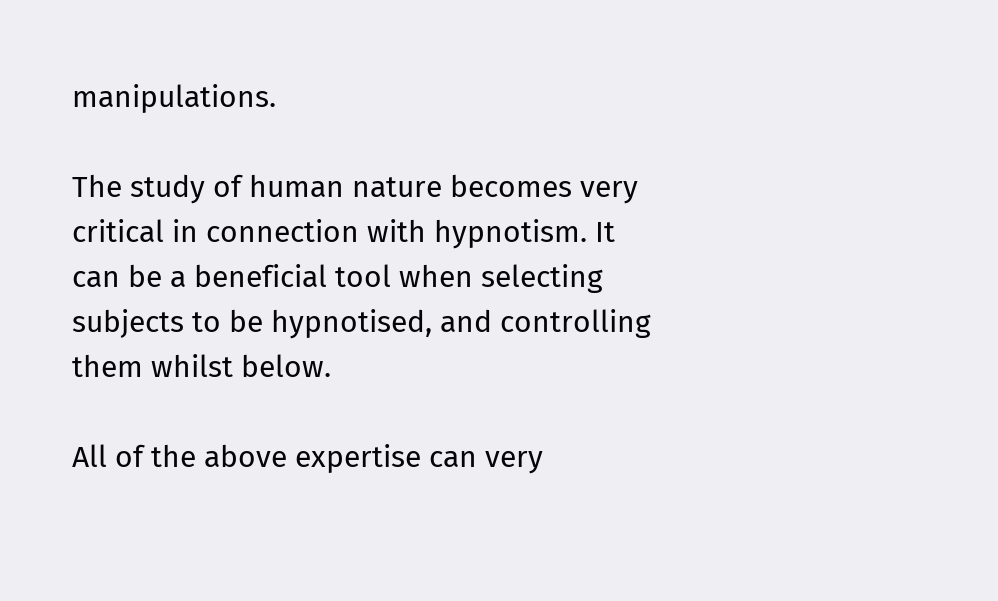manipulations.

The study of human nature becomes very critical in connection with hypnotism. It can be a beneficial tool when selecting subjects to be hypnotised, and controlling them whilst below.

All of the above expertise can very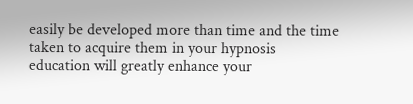easily be developed more than time and the time taken to acquire them in your hypnosis education will greatly enhance your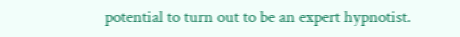potential to turn out to be an expert hypnotist.